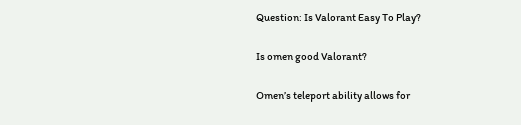Question: Is Valorant Easy To Play?

Is omen good Valorant?

Omen’s teleport ability allows for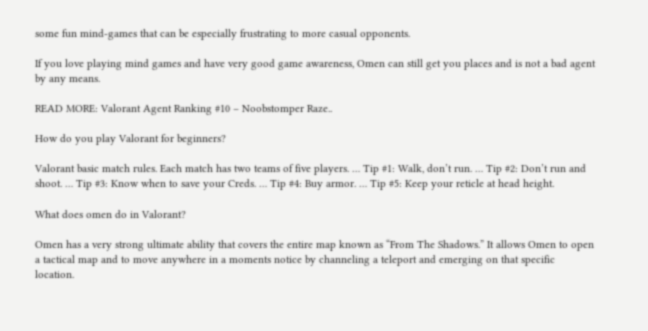some fun mind-games that can be especially frustrating to more casual opponents.

If you love playing mind games and have very good game awareness, Omen can still get you places and is not a bad agent by any means.

READ MORE: Valorant Agent Ranking #10 – Noobstomper Raze..

How do you play Valorant for beginners?

Valorant basic match rules. Each match has two teams of five players. … Tip #1: Walk, don’t run. … Tip #2: Don’t run and shoot. … Tip #3: Know when to save your Creds. … Tip #4: Buy armor. … Tip #5: Keep your reticle at head height.

What does omen do in Valorant?

Omen has a very strong ultimate ability that covers the entire map known as “From The Shadows.” It allows Omen to open a tactical map and to move anywhere in a moments notice by channeling a teleport and emerging on that specific location.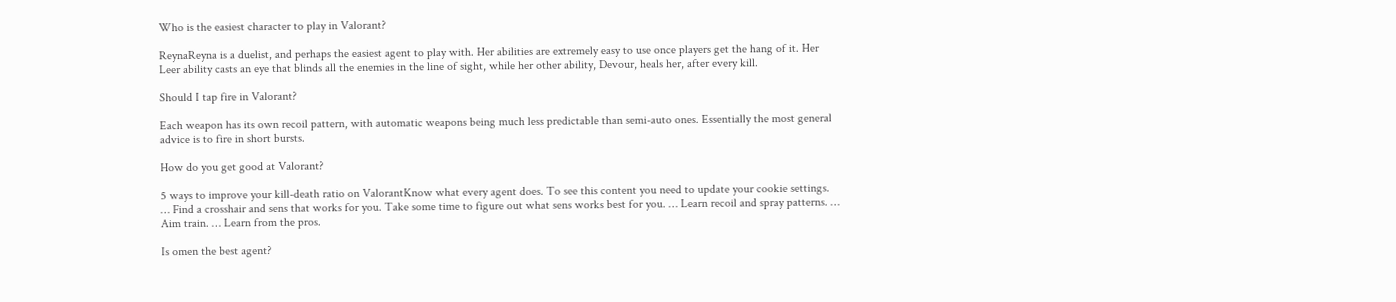Who is the easiest character to play in Valorant?

ReynaReyna is a duelist, and perhaps the easiest agent to play with. Her abilities are extremely easy to use once players get the hang of it. Her Leer ability casts an eye that blinds all the enemies in the line of sight, while her other ability, Devour, heals her, after every kill.

Should I tap fire in Valorant?

Each weapon has its own recoil pattern, with automatic weapons being much less predictable than semi-auto ones. Essentially the most general advice is to fire in short bursts.

How do you get good at Valorant?

5 ways to improve your kill-death ratio on ValorantKnow what every agent does. To see this content you need to update your cookie settings. … Find a crosshair and sens that works for you. Take some time to figure out what sens works best for you. … Learn recoil and spray patterns. … Aim train. … Learn from the pros.

Is omen the best agent?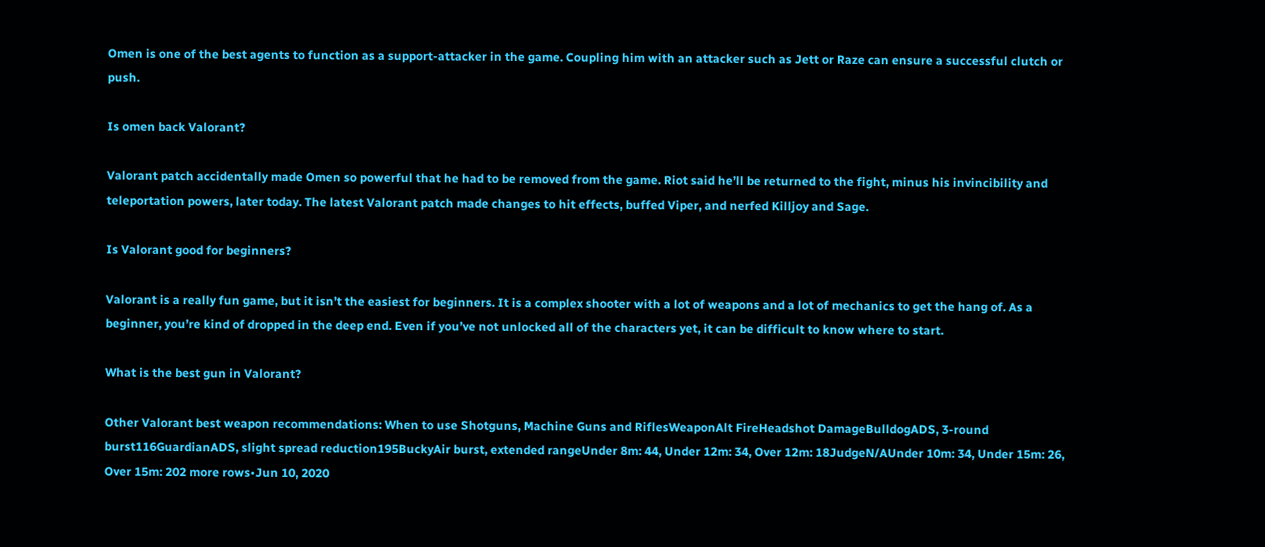Omen is one of the best agents to function as a support-attacker in the game. Coupling him with an attacker such as Jett or Raze can ensure a successful clutch or push.

Is omen back Valorant?

Valorant patch accidentally made Omen so powerful that he had to be removed from the game. Riot said he’ll be returned to the fight, minus his invincibility and teleportation powers, later today. The latest Valorant patch made changes to hit effects, buffed Viper, and nerfed Killjoy and Sage.

Is Valorant good for beginners?

Valorant is a really fun game, but it isn’t the easiest for beginners. It is a complex shooter with a lot of weapons and a lot of mechanics to get the hang of. As a beginner, you’re kind of dropped in the deep end. Even if you’ve not unlocked all of the characters yet, it can be difficult to know where to start.

What is the best gun in Valorant?

Other Valorant best weapon recommendations: When to use Shotguns, Machine Guns and RiflesWeaponAlt FireHeadshot DamageBulldogADS, 3-round burst116GuardianADS, slight spread reduction195BuckyAir burst, extended rangeUnder 8m: 44, Under 12m: 34, Over 12m: 18JudgeN/AUnder 10m: 34, Under 15m: 26, Over 15m: 202 more rows•Jun 10, 2020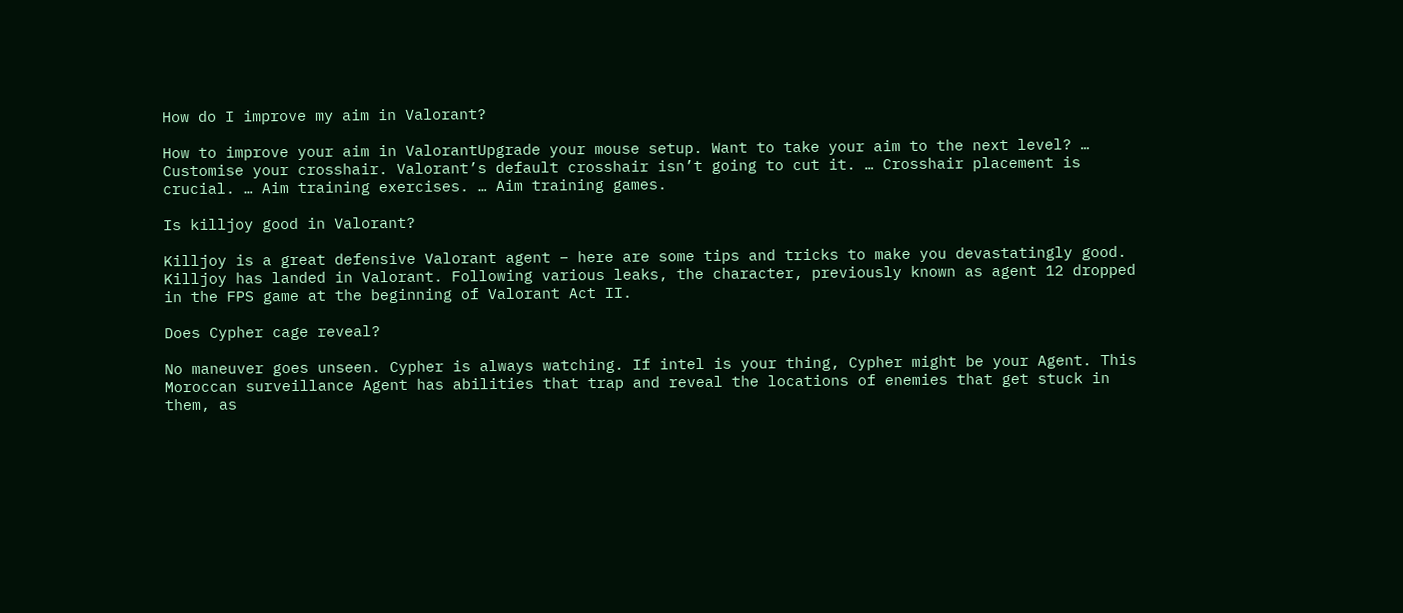How do I improve my aim in Valorant?

How to improve your aim in ValorantUpgrade your mouse setup. Want to take your aim to the next level? … Customise your crosshair. Valorant’s default crosshair isn’t going to cut it. … Crosshair placement is crucial. … Aim training exercises. … Aim training games.

Is killjoy good in Valorant?

Killjoy is a great defensive Valorant agent – here are some tips and tricks to make you devastatingly good. Killjoy has landed in Valorant. Following various leaks, the character, previously known as agent 12 dropped in the FPS game at the beginning of Valorant Act II.

Does Cypher cage reveal?

No maneuver goes unseen. Cypher is always watching. If intel is your thing, Cypher might be your Agent. This Moroccan surveillance Agent has abilities that trap and reveal the locations of enemies that get stuck in them, as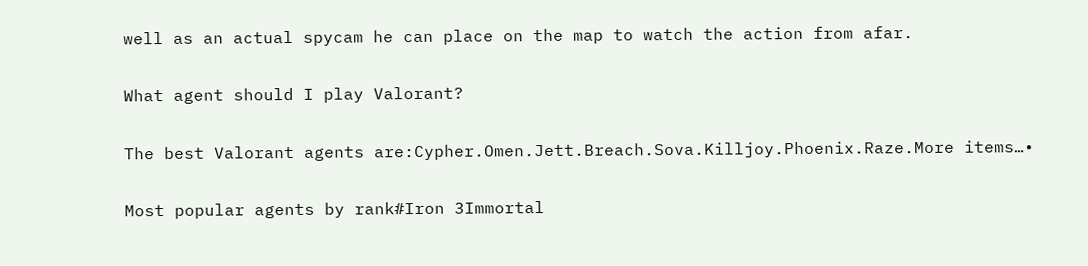well as an actual spycam he can place on the map to watch the action from afar.

What agent should I play Valorant?

The best Valorant agents are:Cypher.Omen.Jett.Breach.Sova.Killjoy.Phoenix.Raze.More items…•

Most popular agents by rank#Iron 3Immortal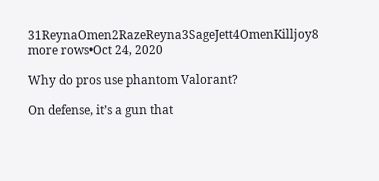31ReynaOmen2RazeReyna3SageJett4OmenKilljoy8 more rows•Oct 24, 2020

Why do pros use phantom Valorant?

On defense, it’s a gun that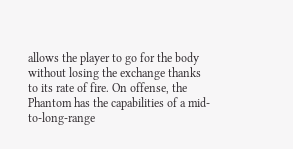allows the player to go for the body without losing the exchange thanks to its rate of fire. On offense, the Phantom has the capabilities of a mid-to-long-range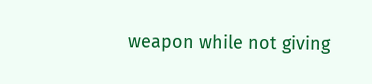weapon while not giving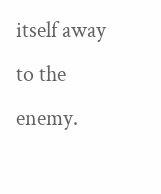itself away to the enemy.